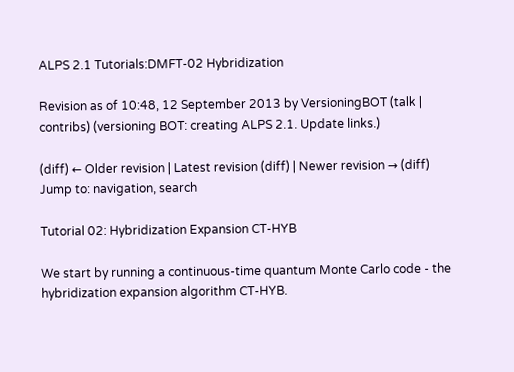ALPS 2.1 Tutorials:DMFT-02 Hybridization

Revision as of 10:48, 12 September 2013 by VersioningBOT (talk | contribs) (versioning BOT: creating ALPS 2.1. Update links.)

(diff) ← Older revision | Latest revision (diff) | Newer revision → (diff)
Jump to: navigation, search

Tutorial 02: Hybridization Expansion CT-HYB

We start by running a continuous-time quantum Monte Carlo code - the hybridization expansion algorithm CT-HYB.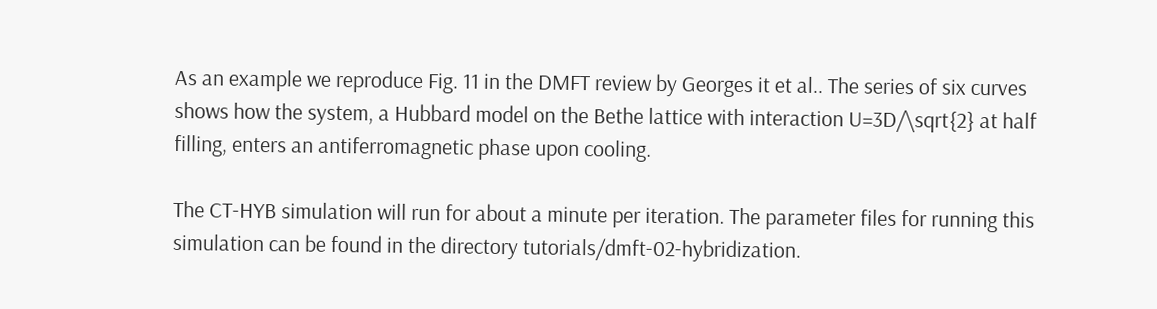As an example we reproduce Fig. 11 in the DMFT review by Georges it et al.. The series of six curves shows how the system, a Hubbard model on the Bethe lattice with interaction U=3D/\sqrt{2} at half filling, enters an antiferromagnetic phase upon cooling.

The CT-HYB simulation will run for about a minute per iteration. The parameter files for running this simulation can be found in the directory tutorials/dmft-02-hybridization.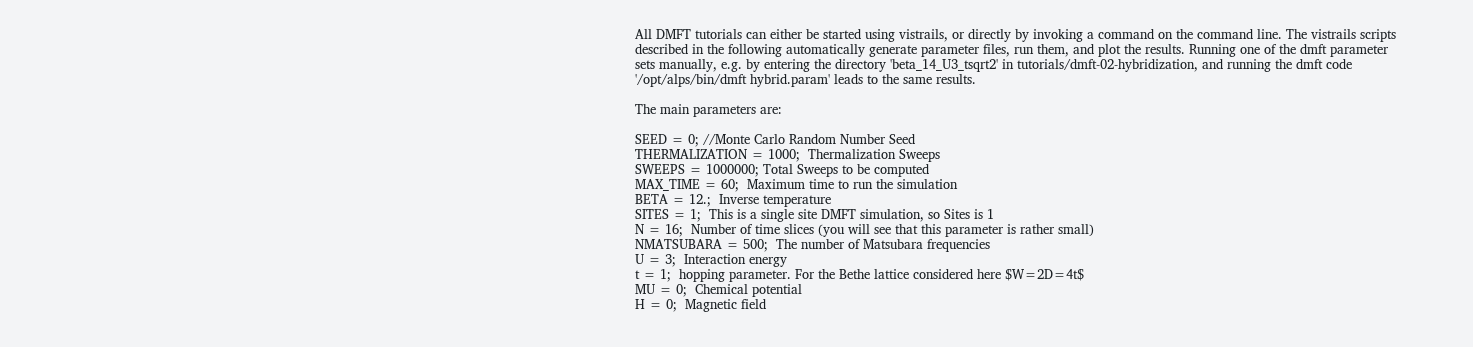All DMFT tutorials can either be started using vistrails, or directly by invoking a command on the command line. The vistrails scripts described in the following automatically generate parameter files, run them, and plot the results. Running one of the dmft parameter sets manually, e.g. by entering the directory 'beta_14_U3_tsqrt2' in tutorials/dmft-02-hybridization, and running the dmft code '/opt/alps/bin/dmft hybrid.param' leads to the same results.

The main parameters are:

SEED = 0; //Monte Carlo Random Number Seed
THERMALIZATION = 1000;  Thermalization Sweeps
SWEEPS = 1000000; Total Sweeps to be computed
MAX_TIME = 60;  Maximum time to run the simulation
BETA = 12.;  Inverse temperature
SITES = 1;  This is a single site DMFT simulation, so Sites is 1
N = 16;  Number of time slices (you will see that this parameter is rather small)
NMATSUBARA = 500;  The number of Matsubara frequencies
U = 3;  Interaction energy
t = 1;  hopping parameter. For the Bethe lattice considered here $W=2D=4t$
MU = 0;  Chemical potential
H = 0;  Magnetic field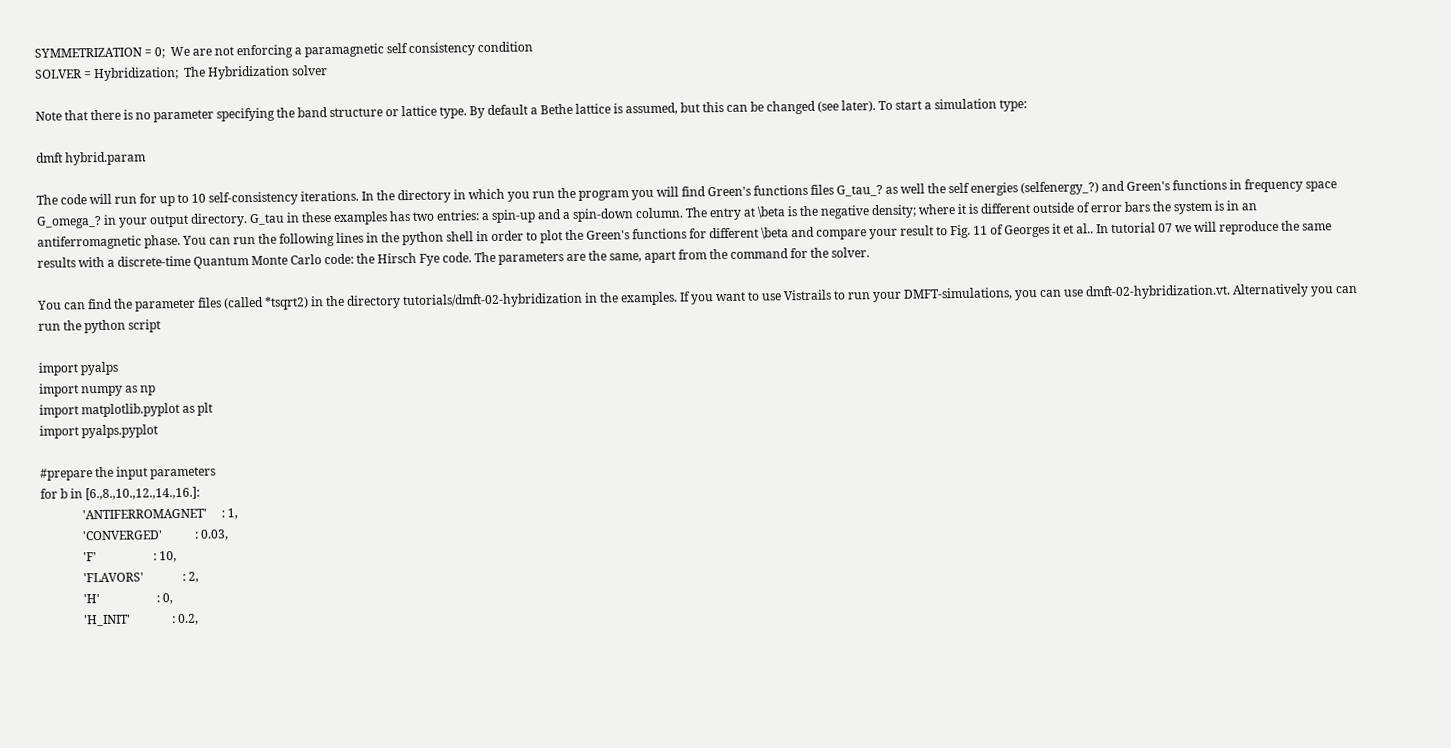SYMMETRIZATION = 0;  We are not enforcing a paramagnetic self consistency condition
SOLVER = Hybridization;  The Hybridization solver

Note that there is no parameter specifying the band structure or lattice type. By default a Bethe lattice is assumed, but this can be changed (see later). To start a simulation type:

dmft hybrid.param

The code will run for up to 10 self-consistency iterations. In the directory in which you run the program you will find Green's functions files G_tau_? as well the self energies (selfenergy_?) and Green's functions in frequency space G_omega_? in your output directory. G_tau in these examples has two entries: a spin-up and a spin-down column. The entry at \beta is the negative density; where it is different outside of error bars the system is in an antiferromagnetic phase. You can run the following lines in the python shell in order to plot the Green's functions for different \beta and compare your result to Fig. 11 of Georges it et al.. In tutorial 07 we will reproduce the same results with a discrete-time Quantum Monte Carlo code: the Hirsch Fye code. The parameters are the same, apart from the command for the solver.

You can find the parameter files (called *tsqrt2) in the directory tutorials/dmft-02-hybridization in the examples. If you want to use Vistrails to run your DMFT-simulations, you can use dmft-02-hybridization.vt. Alternatively you can run the python script

import pyalps
import numpy as np
import matplotlib.pyplot as plt
import pyalps.pyplot

#prepare the input parameters
for b in [6.,8.,10.,12.,14.,16.]:
              'ANTIFERROMAGNET'     : 1,
              'CONVERGED'           : 0.03,
              'F'                   : 10,
              'FLAVORS'             : 2,
              'H'                   : 0,
              'H_INIT'              : 0.2,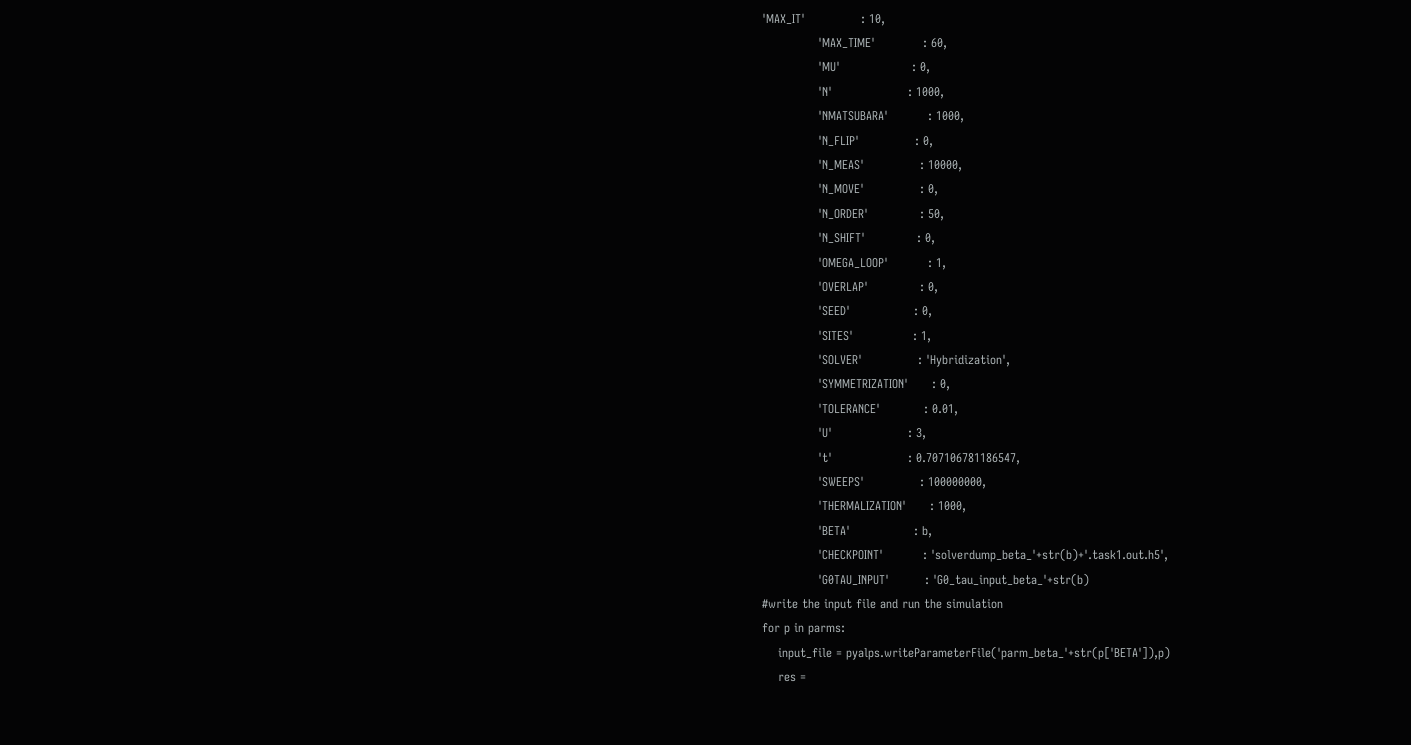'MAX_IT'              : 10,
              'MAX_TIME'            : 60,
              'MU'                  : 0,
              'N'                   : 1000,
              'NMATSUBARA'          : 1000,
              'N_FLIP'              : 0,
              'N_MEAS'              : 10000,
              'N_MOVE'              : 0,
              'N_ORDER'             : 50,
              'N_SHIFT'             : 0,
              'OMEGA_LOOP'          : 1,
              'OVERLAP'             : 0,
              'SEED'                : 0,
              'SITES'               : 1,
              'SOLVER'              : 'Hybridization',
              'SYMMETRIZATION'      : 0,
              'TOLERANCE'           : 0.01,
              'U'                   : 3,
              't'                   : 0.707106781186547,
              'SWEEPS'              : 100000000,
              'THERMALIZATION'      : 1000,
              'BETA'                : b,
              'CHECKPOINT'          : 'solverdump_beta_'+str(b)+'.task1.out.h5',
              'G0TAU_INPUT'         : 'G0_tau_input_beta_'+str(b)
#write the input file and run the simulation
for p in parms:
    input_file = pyalps.writeParameterFile('parm_beta_'+str(p['BETA']),p)
    res =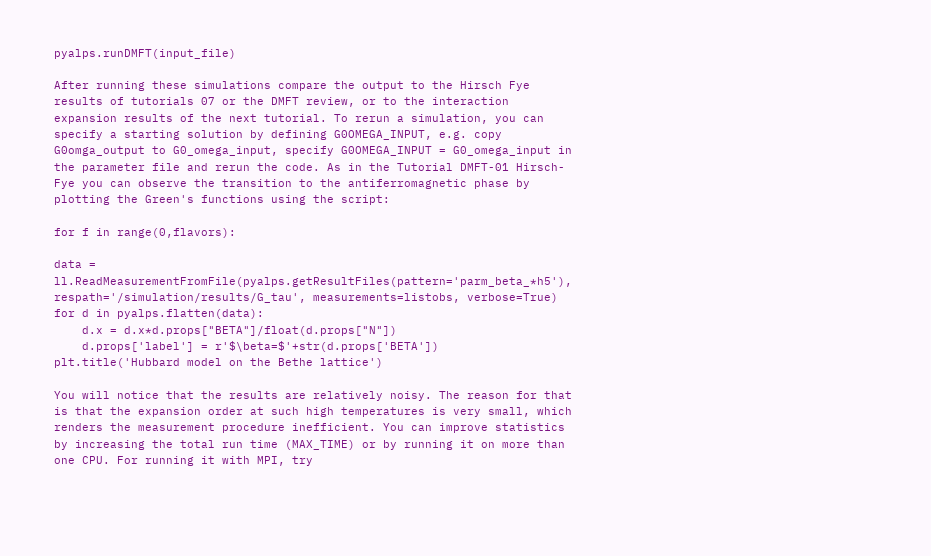pyalps.runDMFT(input_file)

After running these simulations compare the output to the Hirsch Fye results of tutorials 07 or the DMFT review, or to the interaction expansion results of the next tutorial. To rerun a simulation, you can specify a starting solution by defining G0OMEGA_INPUT, e.g. copy G0omga_output to G0_omega_input, specify G0OMEGA_INPUT = G0_omega_input in the parameter file and rerun the code. As in the Tutorial DMFT-01 Hirsch-Fye you can observe the transition to the antiferromagnetic phase by plotting the Green's functions using the script:

for f in range(0,flavors):

data = ll.ReadMeasurementFromFile(pyalps.getResultFiles(pattern='parm_beta_*h5'), respath='/simulation/results/G_tau', measurements=listobs, verbose=True)
for d in pyalps.flatten(data):
    d.x = d.x*d.props["BETA"]/float(d.props["N"])
    d.props['label'] = r'$\beta=$'+str(d.props['BETA'])
plt.title('Hubbard model on the Bethe lattice')

You will notice that the results are relatively noisy. The reason for that is that the expansion order at such high temperatures is very small, which renders the measurement procedure inefficient. You can improve statistics by increasing the total run time (MAX_TIME) or by running it on more than one CPU. For running it with MPI, try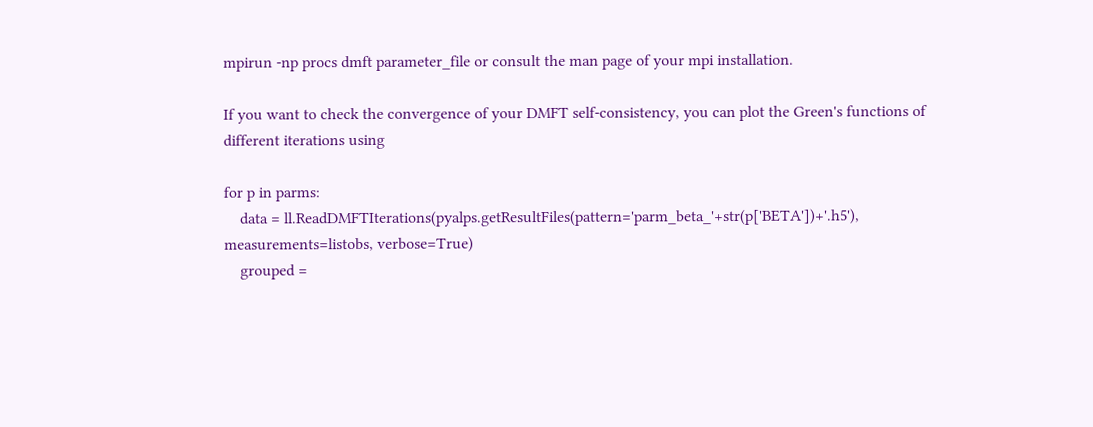mpirun -np procs dmft parameter_file or consult the man page of your mpi installation.

If you want to check the convergence of your DMFT self-consistency, you can plot the Green's functions of different iterations using

for p in parms:
    data = ll.ReadDMFTIterations(pyalps.getResultFiles(pattern='parm_beta_'+str(p['BETA'])+'.h5'), measurements=listobs, verbose=True)
    grouped =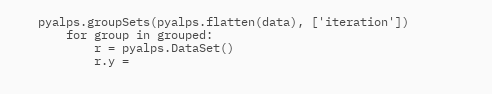pyalps.groupSets(pyalps.flatten(data), ['iteration'])
    for group in grouped:
        r = pyalps.DataSet()
        r.y =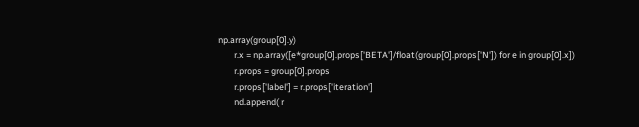np.array(group[0].y)
        r.x = np.array([e*group[0].props['BETA']/float(group[0].props['N']) for e in group[0].x])
        r.props = group[0].props
        r.props['label'] = r.props['iteration']
        nd.append( r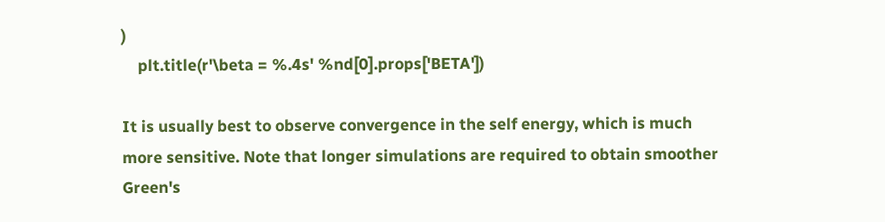)
    plt.title(r'\beta = %.4s' %nd[0].props['BETA'])

It is usually best to observe convergence in the self energy, which is much more sensitive. Note that longer simulations are required to obtain smoother Green's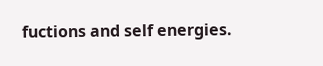fuctions and self energies.